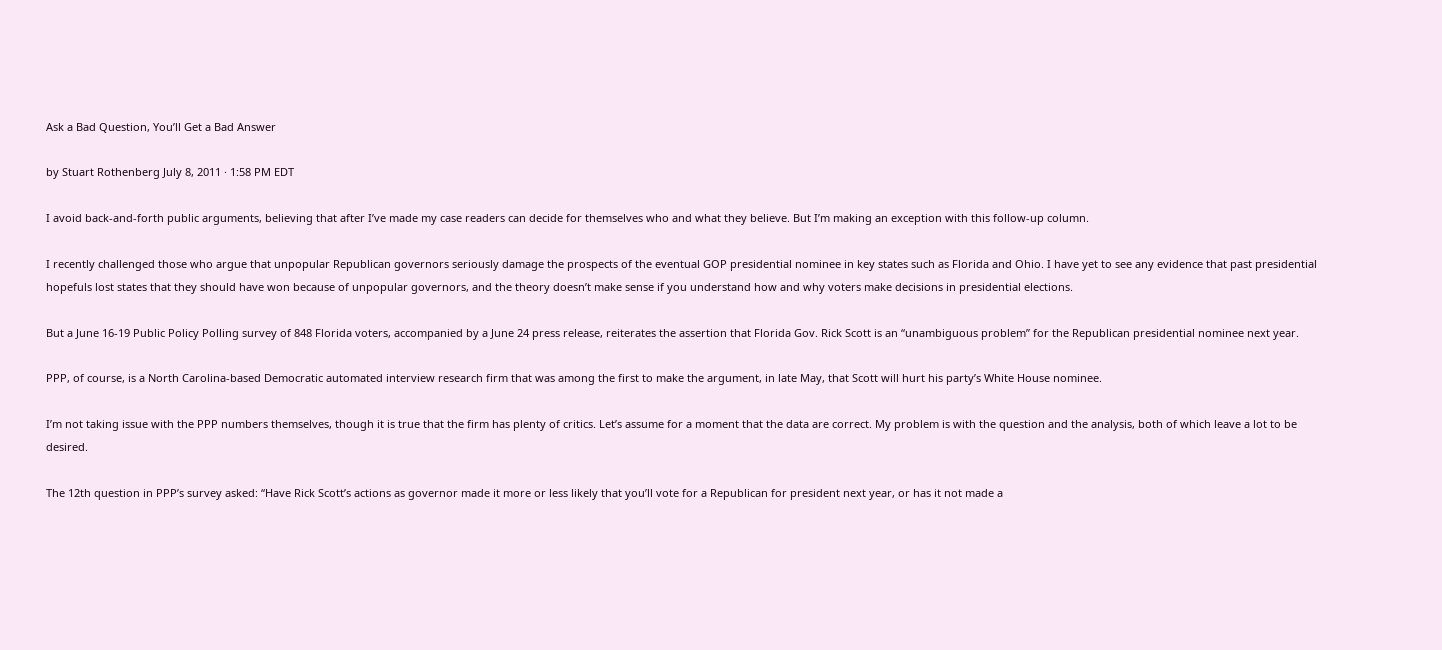Ask a Bad Question, You’ll Get a Bad Answer

by Stuart Rothenberg July 8, 2011 · 1:58 PM EDT

I avoid back-and-forth public arguments, believing that after I’ve made my case readers can decide for themselves who and what they believe. But I’m making an exception with this follow-up column.

I recently challenged those who argue that unpopular Republican governors seriously damage the prospects of the eventual GOP presidential nominee in key states such as Florida and Ohio. I have yet to see any evidence that past presidential hopefuls lost states that they should have won because of unpopular governors, and the theory doesn’t make sense if you understand how and why voters make decisions in presidential elections.

But a June 16-19 Public Policy Polling survey of 848 Florida voters, accompanied by a June 24 press release, reiterates the assertion that Florida Gov. Rick Scott is an “unambiguous problem” for the Republican presidential nominee next year.

PPP, of course, is a North Carolina-based Democratic automated interview research firm that was among the first to make the argument, in late May, that Scott will hurt his party’s White House nominee.

I’m not taking issue with the PPP numbers themselves, though it is true that the firm has plenty of critics. Let’s assume for a moment that the data are correct. My problem is with the question and the analysis, both of which leave a lot to be desired.

The 12th question in PPP’s survey asked: “Have Rick Scott’s actions as governor made it more or less likely that you’ll vote for a Republican for president next year, or has it not made a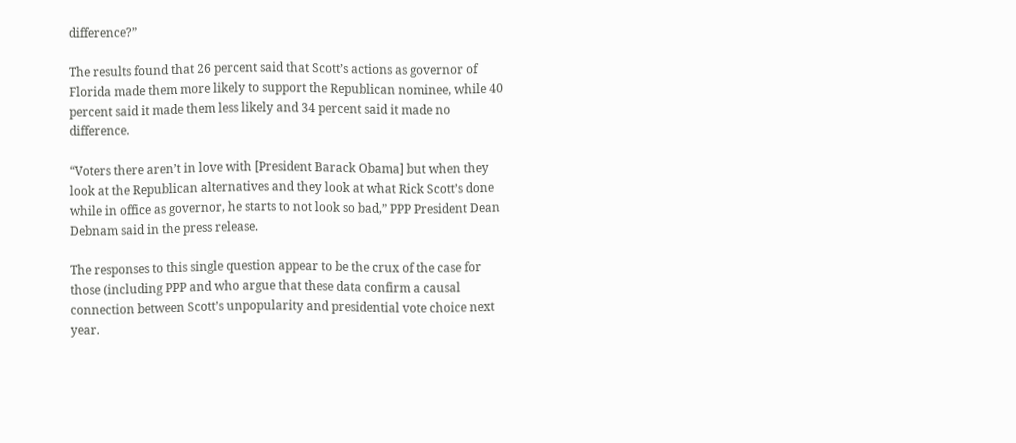difference?”

The results found that 26 percent said that Scott’s actions as governor of Florida made them more likely to support the Republican nominee, while 40 percent said it made them less likely and 34 percent said it made no difference.

“Voters there aren’t in love with [President Barack Obama] but when they look at the Republican alternatives and they look at what Rick Scott’s done while in office as governor, he starts to not look so bad,” PPP President Dean Debnam said in the press release.

The responses to this single question appear to be the crux of the case for those (including PPP and who argue that these data confirm a causal connection between Scott’s unpopularity and presidential vote choice next year.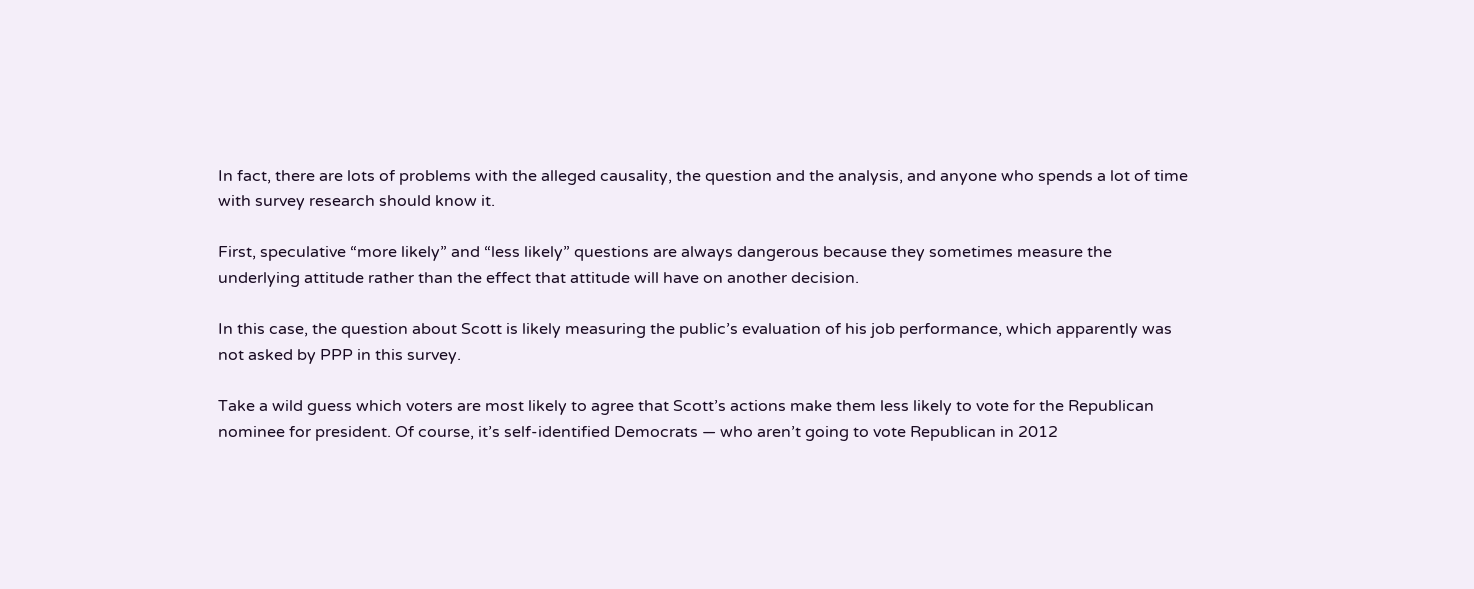In fact, there are lots of problems with the alleged causality, the question and the analysis, and anyone who spends a lot of time with survey research should know it.

First, speculative “more likely” and “less likely” questions are always dangerous because they sometimes measure the underlying attitude rather than the effect that attitude will have on another decision.

In this case, the question about Scott is likely measuring the public’s evaluation of his job performance, which apparently was not asked by PPP in this survey.

Take a wild guess which voters are most likely to agree that Scott’s actions make them less likely to vote for the Republican nominee for president. Of course, it’s self-identified Democrats — who aren’t going to vote Republican in 2012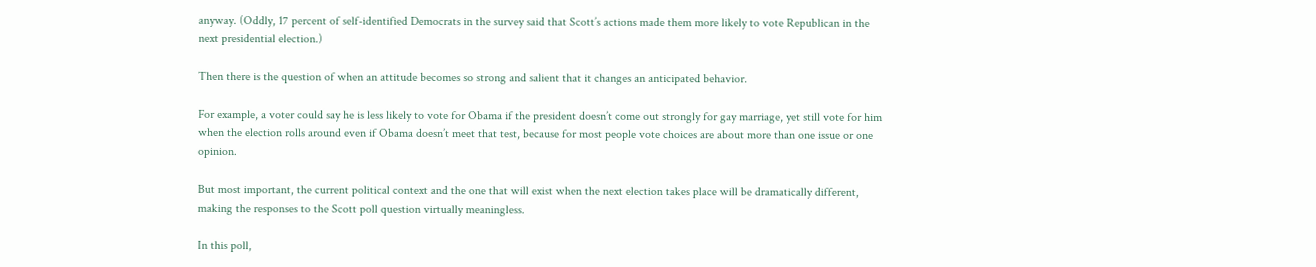anyway. (Oddly, 17 percent of self-identified Democrats in the survey said that Scott’s actions made them more likely to vote Republican in the next presidential election.)

Then there is the question of when an attitude becomes so strong and salient that it changes an anticipated behavior.

For example, a voter could say he is less likely to vote for Obama if the president doesn’t come out strongly for gay marriage, yet still vote for him when the election rolls around even if Obama doesn’t meet that test, because for most people vote choices are about more than one issue or one opinion.

But most important, the current political context and the one that will exist when the next election takes place will be dramatically different, making the responses to the Scott poll question virtually meaningless.

In this poll,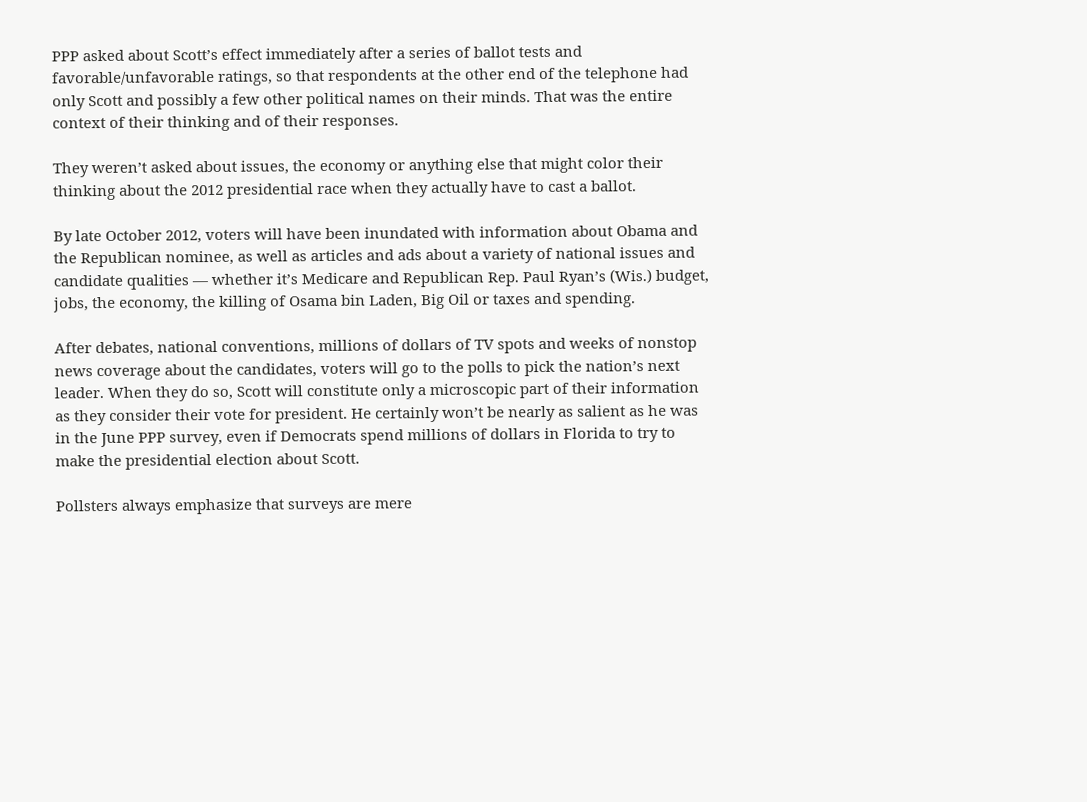PPP asked about Scott’s effect immediately after a series of ballot tests and favorable/unfavorable ratings, so that respondents at the other end of the telephone had only Scott and possibly a few other political names on their minds. That was the entire context of their thinking and of their responses.

They weren’t asked about issues, the economy or anything else that might color their thinking about the 2012 presidential race when they actually have to cast a ballot.

By late October 2012, voters will have been inundated with information about Obama and the Republican nominee, as well as articles and ads about a variety of national issues and candidate qualities — whether it’s Medicare and Republican Rep. Paul Ryan’s (Wis.) budget, jobs, the economy, the killing of Osama bin Laden, Big Oil or taxes and spending.

After debates, national conventions, millions of dollars of TV spots and weeks of nonstop news coverage about the candidates, voters will go to the polls to pick the nation’s next leader. When they do so, Scott will constitute only a microscopic part of their information as they consider their vote for president. He certainly won’t be nearly as salient as he was in the June PPP survey, even if Democrats spend millions of dollars in Florida to try to make the presidential election about Scott.

Pollsters always emphasize that surveys are mere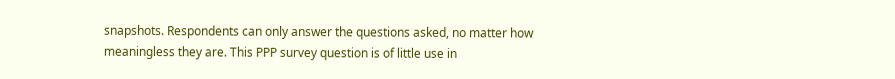snapshots. Respondents can only answer the questions asked, no matter how meaningless they are. This PPP survey question is of little use in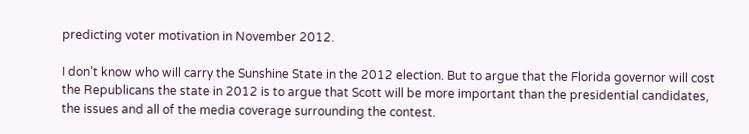predicting voter motivation in November 2012.

I don’t know who will carry the Sunshine State in the 2012 election. But to argue that the Florida governor will cost the Republicans the state in 2012 is to argue that Scott will be more important than the presidential candidates, the issues and all of the media coverage surrounding the contest.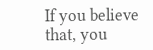If you believe that, you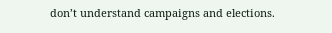don’t understand campaigns and elections.